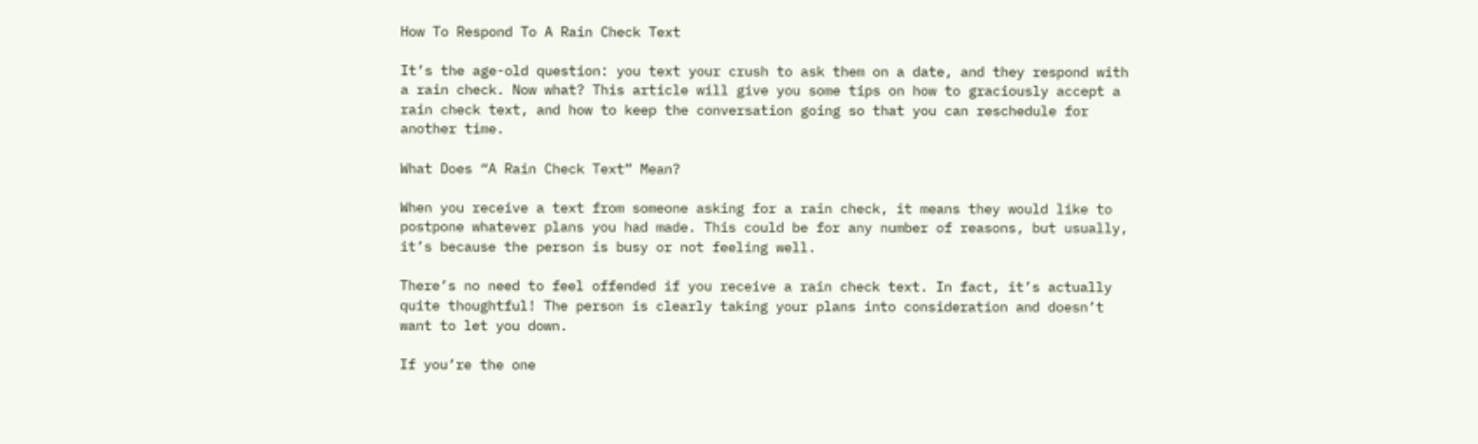How To Respond To A Rain Check Text

It’s the age-old question: you text your crush to ask them on a date, and they respond with a rain check. Now what? This article will give you some tips on how to graciously accept a rain check text, and how to keep the conversation going so that you can reschedule for another time.

What Does “A Rain Check Text” Mean?

When you receive a text from someone asking for a rain check, it means they would like to postpone whatever plans you had made. This could be for any number of reasons, but usually, it’s because the person is busy or not feeling well.

There’s no need to feel offended if you receive a rain check text. In fact, it’s actually quite thoughtful! The person is clearly taking your plans into consideration and doesn’t want to let you down.

If you’re the one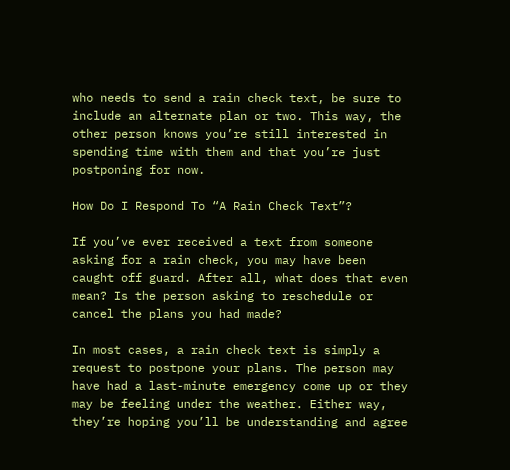who needs to send a rain check text, be sure to include an alternate plan or two. This way, the other person knows you’re still interested in spending time with them and that you’re just postponing for now.

How Do I Respond To “A Rain Check Text”?

If you’ve ever received a text from someone asking for a rain check, you may have been caught off guard. After all, what does that even mean? Is the person asking to reschedule or cancel the plans you had made?

In most cases, a rain check text is simply a request to postpone your plans. The person may have had a last-minute emergency come up or they may be feeling under the weather. Either way, they’re hoping you’ll be understanding and agree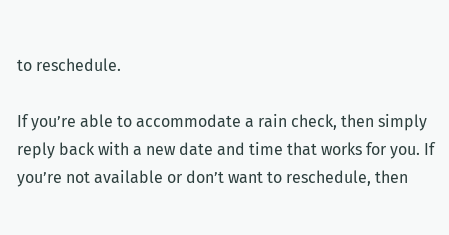to reschedule.

If you’re able to accommodate a rain check, then simply reply back with a new date and time that works for you. If you’re not available or don’t want to reschedule, then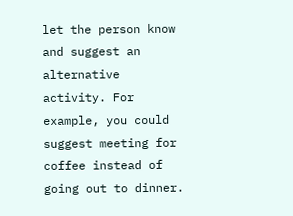let the person know and suggest an alternative activity. For example, you could suggest meeting for coffee instead of going out to dinner.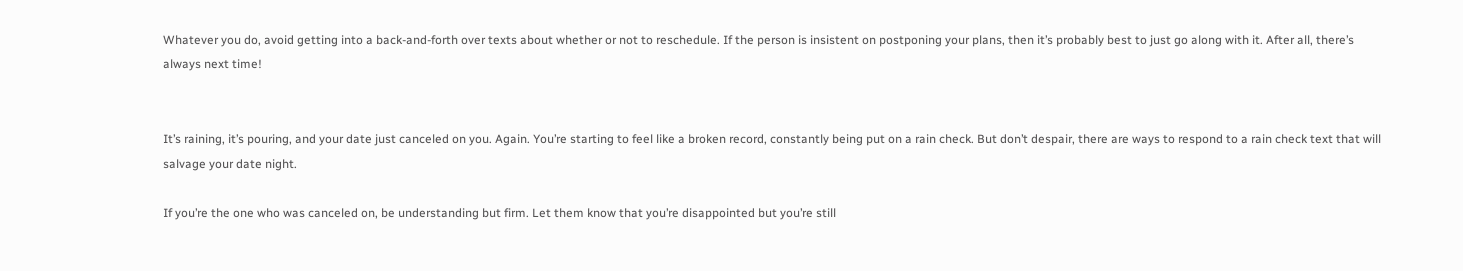Whatever you do, avoid getting into a back-and-forth over texts about whether or not to reschedule. If the person is insistent on postponing your plans, then it’s probably best to just go along with it. After all, there’s always next time!


It’s raining, it’s pouring, and your date just canceled on you. Again. You’re starting to feel like a broken record, constantly being put on a rain check. But don’t despair, there are ways to respond to a rain check text that will salvage your date night.

If you’re the one who was canceled on, be understanding but firm. Let them know that you’re disappointed but you’re still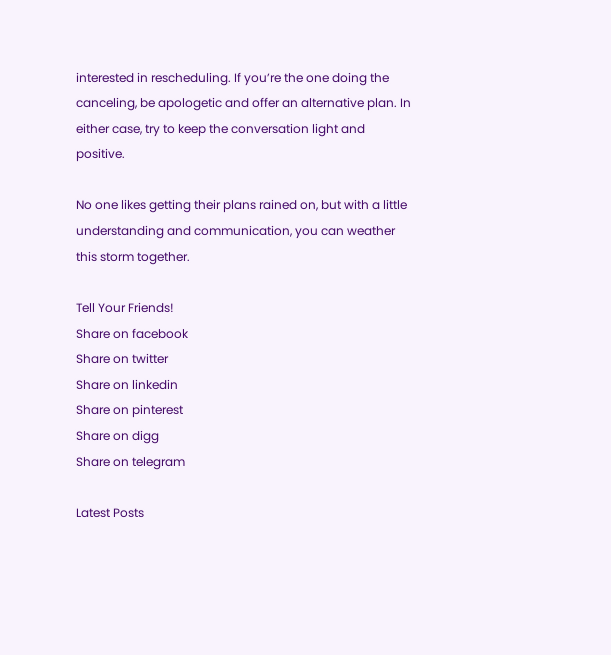interested in rescheduling. If you’re the one doing the canceling, be apologetic and offer an alternative plan. In either case, try to keep the conversation light and positive.

No one likes getting their plans rained on, but with a little understanding and communication, you can weather this storm together.

Tell Your Friends!
Share on facebook
Share on twitter
Share on linkedin
Share on pinterest
Share on digg
Share on telegram

Latest Posts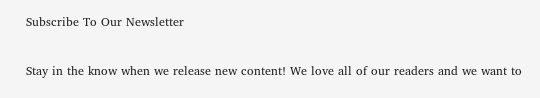Subscribe To Our Newsletter

Stay in the know when we release new content! We love all of our readers and we want to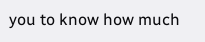you to know how much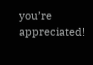you’re appreciated!